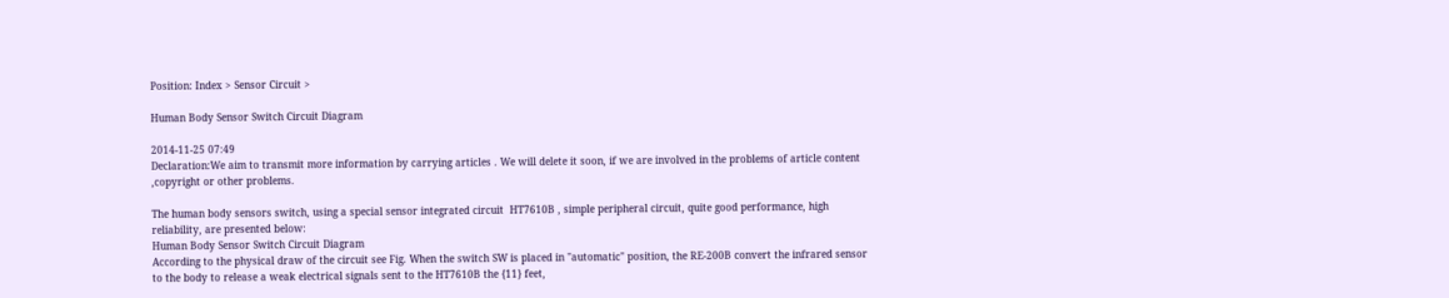Position: Index > Sensor Circuit >

Human Body Sensor Switch Circuit Diagram

2014-11-25 07:49
Declaration:We aim to transmit more information by carrying articles . We will delete it soon, if we are involved in the problems of article content ,copyright or other problems.

The human body sensors switch, using a special sensor integrated circuit  HT7610B , simple peripheral circuit, quite good performance, high reliability, are presented below:
Human Body Sensor Switch Circuit Diagram
According to the physical draw of the circuit see Fig. When the switch SW is placed in "automatic" position, the RE-200B convert the infrared sensor to the body to release a weak electrical signals sent to the HT7610B the {11} feet,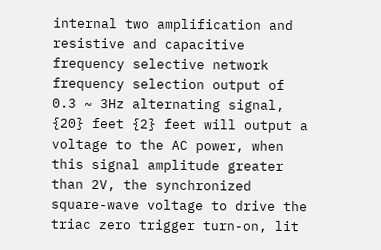internal two amplification and resistive and capacitive frequency selective network frequency selection output of 0.3 ~ 3Hz alternating signal, {20} feet {2} feet will output a voltage to the AC power, when this signal amplitude greater than 2V, the synchronized square-wave voltage to drive the triac zero trigger turn-on, lit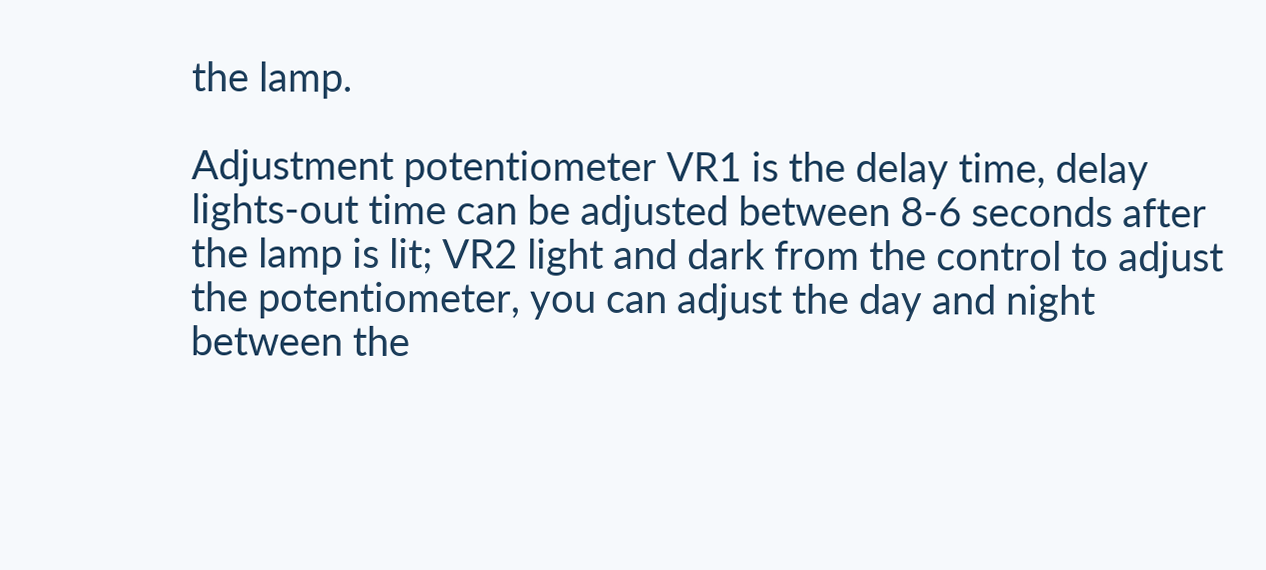the lamp.

Adjustment potentiometer VR1 is the delay time, delay lights-out time can be adjusted between 8-6 seconds after the lamp is lit; VR2 light and dark from the control to adjust the potentiometer, you can adjust the day and night between the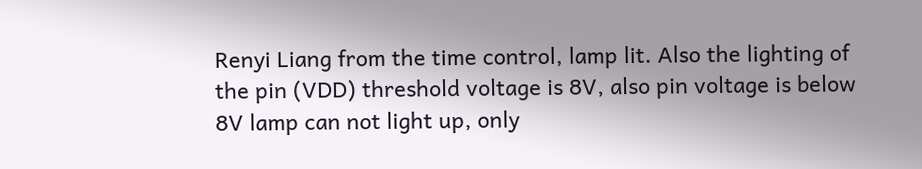Renyi Liang from the time control, lamp lit. Also the lighting of the pin (VDD) threshold voltage is 8V, also pin voltage is below 8V lamp can not light up, only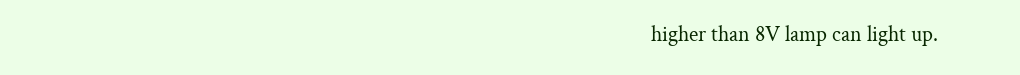higher than 8V lamp can light up.